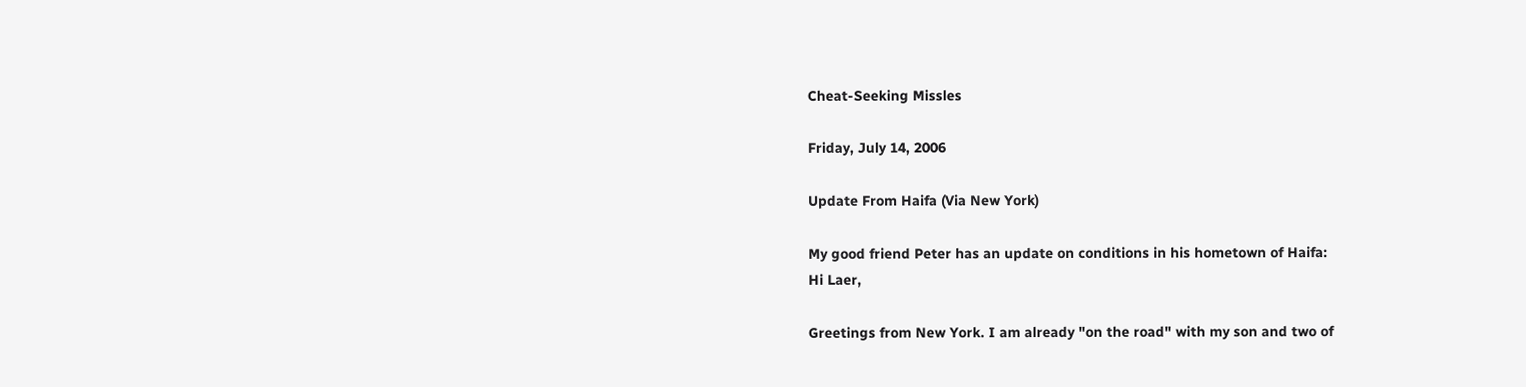Cheat-Seeking Missles

Friday, July 14, 2006

Update From Haifa (Via New York)

My good friend Peter has an update on conditions in his hometown of Haifa:
Hi Laer,

Greetings from New York. I am already "on the road" with my son and two of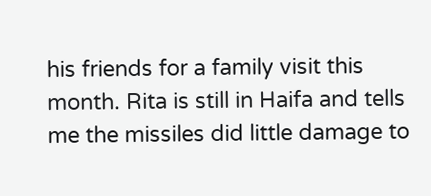his friends for a family visit this month. Rita is still in Haifa and tells me the missiles did little damage to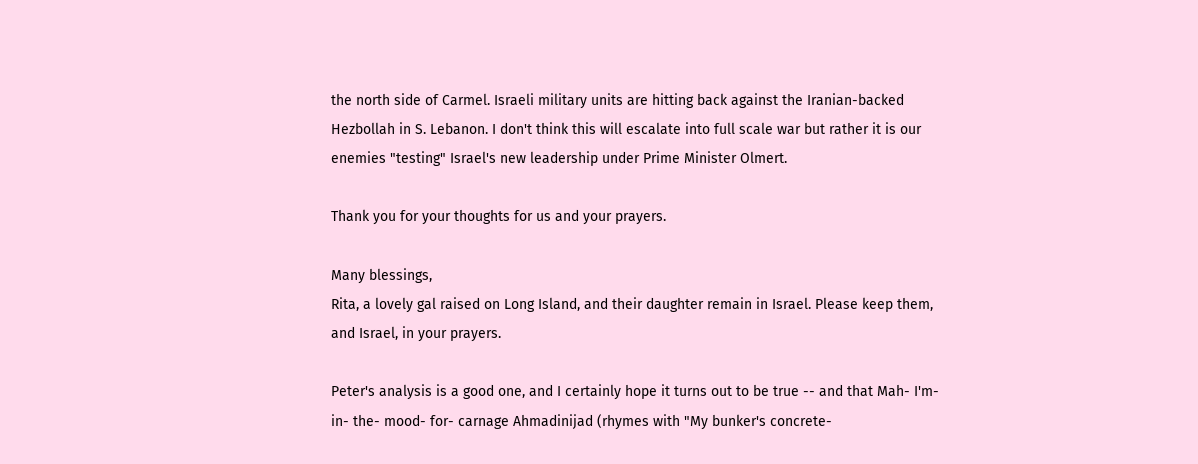the north side of Carmel. Israeli military units are hitting back against the Iranian-backed Hezbollah in S. Lebanon. I don't think this will escalate into full scale war but rather it is our enemies "testing" Israel's new leadership under Prime Minister Olmert.

Thank you for your thoughts for us and your prayers.

Many blessings,
Rita, a lovely gal raised on Long Island, and their daughter remain in Israel. Please keep them, and Israel, in your prayers.

Peter's analysis is a good one, and I certainly hope it turns out to be true -- and that Mah- I'm- in- the- mood- for- carnage Ahmadinijad (rhymes with "My bunker's concrete-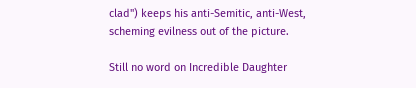clad") keeps his anti-Semitic, anti-West, scheming evilness out of the picture.

Still no word on Incredible Daughter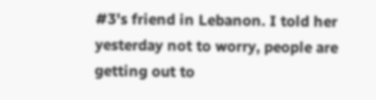#3's friend in Lebanon. I told her yesterday not to worry, people are getting out to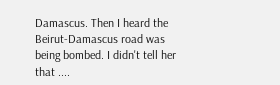Damascus. Then I heard the Beirut-Damascus road was being bombed. I didn't tell her that ....